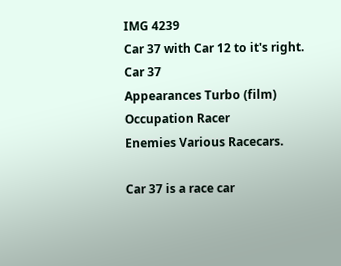IMG 4239
Car 37 with Car 12 to it's right.
Car 37
Appearances Turbo (film)
Occupation Racer
Enemies Various Racecars.

Car 37 is a race car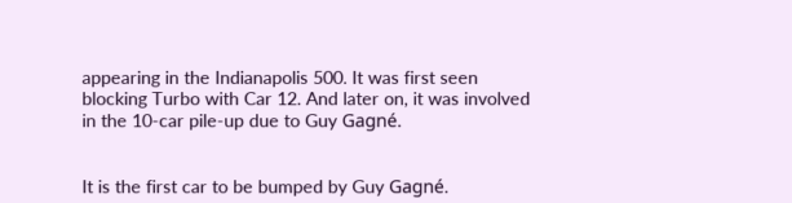appearing in the Indianapolis 500. It was first seen blocking Turbo with Car 12. And later on, it was involved in the 10-car pile-up due to Guy Gagné.


It is the first car to be bumped by Guy Gagné.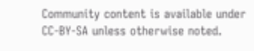Community content is available under CC-BY-SA unless otherwise noted.